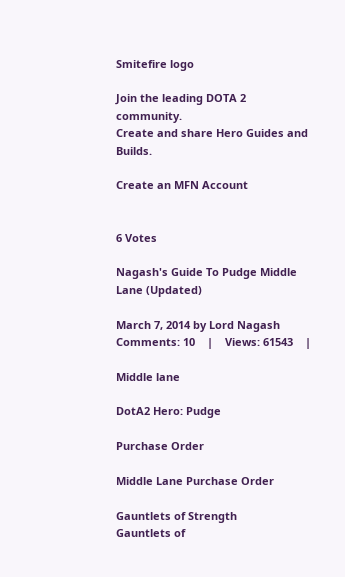Smitefire logo

Join the leading DOTA 2 community.
Create and share Hero Guides and Builds.

Create an MFN Account


6 Votes

Nagash's Guide To Pudge Middle Lane (Updated)

March 7, 2014 by Lord Nagash
Comments: 10    |    Views: 61543    |

Middle lane

DotA2 Hero: Pudge

Purchase Order

Middle Lane Purchase Order

Gauntlets of Strength
Gauntlets of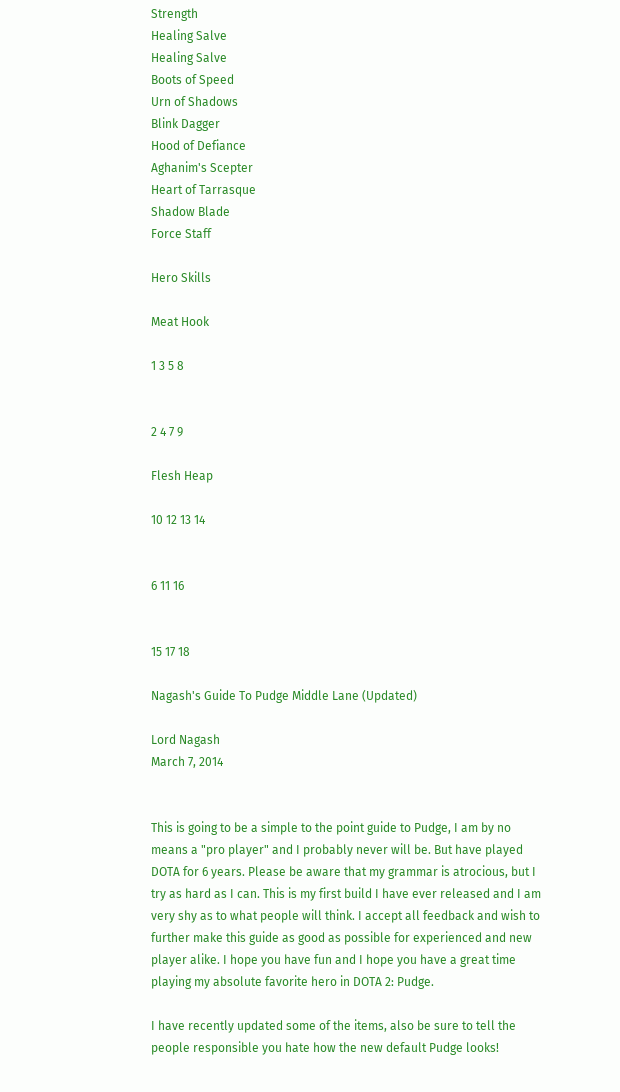Strength
Healing Salve
Healing Salve
Boots of Speed
Urn of Shadows
Blink Dagger
Hood of Defiance
Aghanim's Scepter
Heart of Tarrasque
Shadow Blade
Force Staff

Hero Skills

Meat Hook

1 3 5 8


2 4 7 9

Flesh Heap

10 12 13 14


6 11 16


15 17 18

Nagash's Guide To Pudge Middle Lane (Updated)

Lord Nagash
March 7, 2014


This is going to be a simple to the point guide to Pudge, I am by no means a "pro player" and I probably never will be. But have played DOTA for 6 years. Please be aware that my grammar is atrocious, but I try as hard as I can. This is my first build I have ever released and I am very shy as to what people will think. I accept all feedback and wish to further make this guide as good as possible for experienced and new player alike. I hope you have fun and I hope you have a great time playing my absolute favorite hero in DOTA 2: Pudge.

I have recently updated some of the items, also be sure to tell the people responsible you hate how the new default Pudge looks!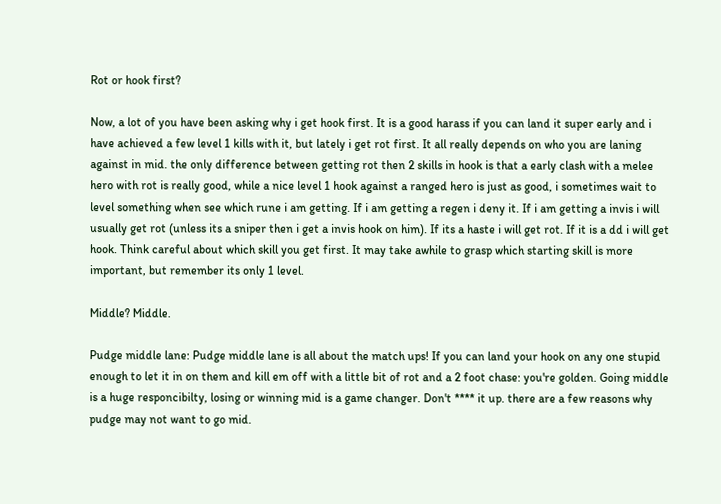Rot or hook first?

Now, a lot of you have been asking why i get hook first. It is a good harass if you can land it super early and i have achieved a few level 1 kills with it, but lately i get rot first. It all really depends on who you are laning against in mid. the only difference between getting rot then 2 skills in hook is that a early clash with a melee hero with rot is really good, while a nice level 1 hook against a ranged hero is just as good, i sometimes wait to level something when see which rune i am getting. If i am getting a regen i deny it. If i am getting a invis i will usually get rot (unless its a sniper then i get a invis hook on him). If its a haste i will get rot. If it is a dd i will get hook. Think careful about which skill you get first. It may take awhile to grasp which starting skill is more important, but remember its only 1 level.

Middle? Middle.

Pudge middle lane: Pudge middle lane is all about the match ups! If you can land your hook on any one stupid enough to let it in on them and kill em off with a little bit of rot and a 2 foot chase: you're golden. Going middle is a huge responcibilty, losing or winning mid is a game changer. Don't **** it up. there are a few reasons why pudge may not want to go mid.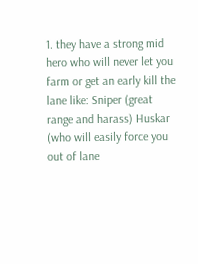1. they have a strong mid hero who will never let you farm or get an early kill the lane like: Sniper (great range and harass) Huskar (who will easily force you out of lane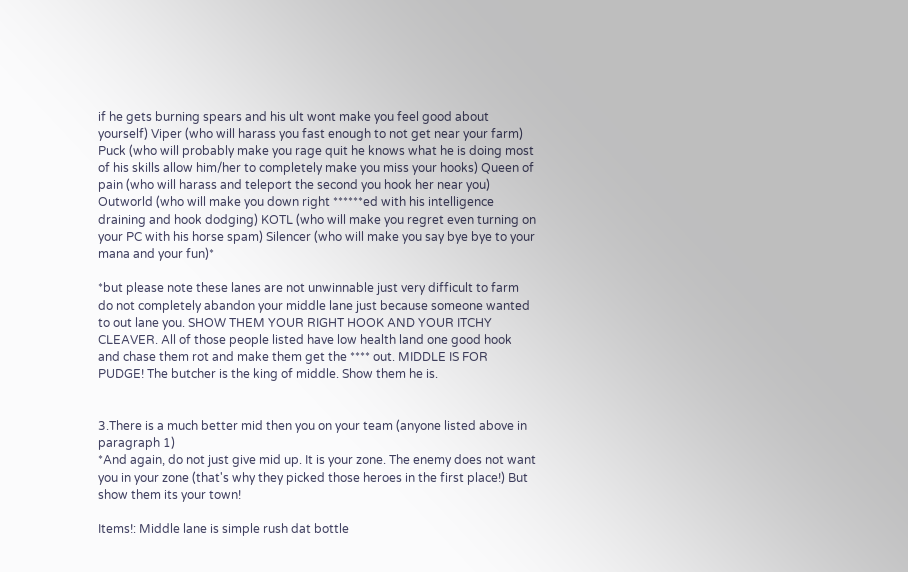if he gets burning spears and his ult wont make you feel good about yourself) Viper (who will harass you fast enough to not get near your farm) Puck (who will probably make you rage quit he knows what he is doing most of his skills allow him/her to completely make you miss your hooks) Queen of pain (who will harass and teleport the second you hook her near you) Outworld (who will make you down right ******ed with his intelligence draining and hook dodging) KOTL (who will make you regret even turning on your PC with his horse spam) Silencer (who will make you say bye bye to your mana and your fun)*

*but please note these lanes are not unwinnable just very difficult to farm do not completely abandon your middle lane just because someone wanted to out lane you. SHOW THEM YOUR RIGHT HOOK AND YOUR ITCHY CLEAVER. All of those people listed have low health land one good hook and chase them rot and make them get the **** out. MIDDLE IS FOR PUDGE! The butcher is the king of middle. Show them he is.


3.There is a much better mid then you on your team (anyone listed above in paragraph 1)
*And again, do not just give mid up. It is your zone. The enemy does not want you in your zone (that's why they picked those heroes in the first place!) But show them its your town!

Items!: Middle lane is simple rush dat bottle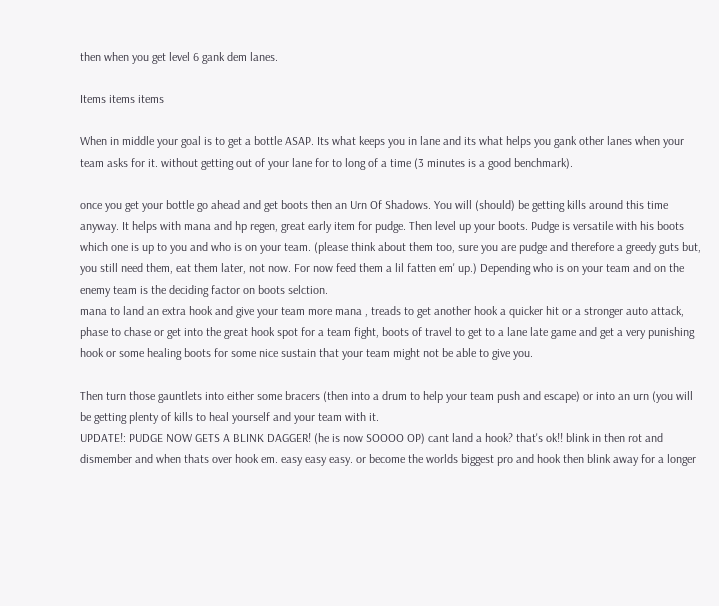then when you get level 6 gank dem lanes.

Items items items

When in middle your goal is to get a bottle ASAP. Its what keeps you in lane and its what helps you gank other lanes when your team asks for it. without getting out of your lane for to long of a time (3 minutes is a good benchmark).

once you get your bottle go ahead and get boots then an Urn Of Shadows. You will (should) be getting kills around this time anyway. It helps with mana and hp regen, great early item for pudge. Then level up your boots. Pudge is versatile with his boots which one is up to you and who is on your team. (please think about them too, sure you are pudge and therefore a greedy guts but, you still need them, eat them later, not now. For now feed them a lil fatten em' up.) Depending who is on your team and on the enemy team is the deciding factor on boots selction.
mana to land an extra hook and give your team more mana , treads to get another hook a quicker hit or a stronger auto attack, phase to chase or get into the great hook spot for a team fight, boots of travel to get to a lane late game and get a very punishing hook or some healing boots for some nice sustain that your team might not be able to give you.

Then turn those gauntlets into either some bracers (then into a drum to help your team push and escape) or into an urn (you will be getting plenty of kills to heal yourself and your team with it.
UPDATE!: PUDGE NOW GETS A BLINK DAGGER! (he is now SOOOO OP) cant land a hook? that's ok!! blink in then rot and dismember and when thats over hook em. easy easy easy. or become the worlds biggest pro and hook then blink away for a longer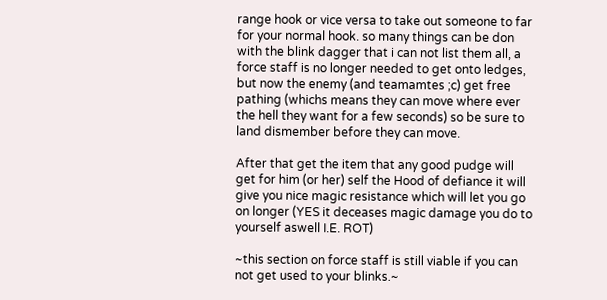range hook or vice versa to take out someone to far for your normal hook. so many things can be don with the blink dagger that i can not list them all, a force staff is no longer needed to get onto ledges, but now the enemy (and teamamtes ;c) get free pathing (whichs means they can move where ever the hell they want for a few seconds) so be sure to land dismember before they can move.

After that get the item that any good pudge will get for him (or her) self the Hood of defiance it will give you nice magic resistance which will let you go on longer (YES it deceases magic damage you do to yourself aswell I.E. ROT)

~this section on force staff is still viable if you can not get used to your blinks.~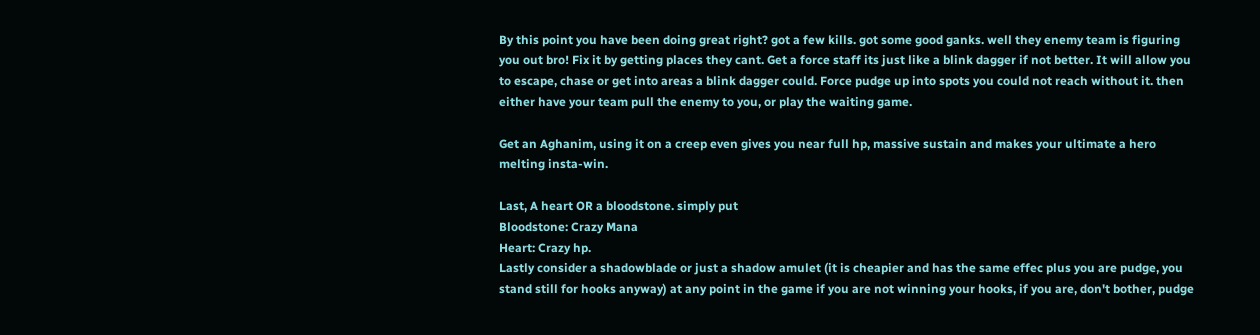By this point you have been doing great right? got a few kills. got some good ganks. well they enemy team is figuring you out bro! Fix it by getting places they cant. Get a force staff its just like a blink dagger if not better. It will allow you to escape, chase or get into areas a blink dagger could. Force pudge up into spots you could not reach without it. then either have your team pull the enemy to you, or play the waiting game.

Get an Aghanim, using it on a creep even gives you near full hp, massive sustain and makes your ultimate a hero melting insta-win.

Last, A heart OR a bloodstone. simply put
Bloodstone: Crazy Mana
Heart: Crazy hp.
Lastly consider a shadowblade or just a shadow amulet (it is cheapier and has the same effec plus you are pudge, you stand still for hooks anyway) at any point in the game if you are not winning your hooks, if you are, don't bother, pudge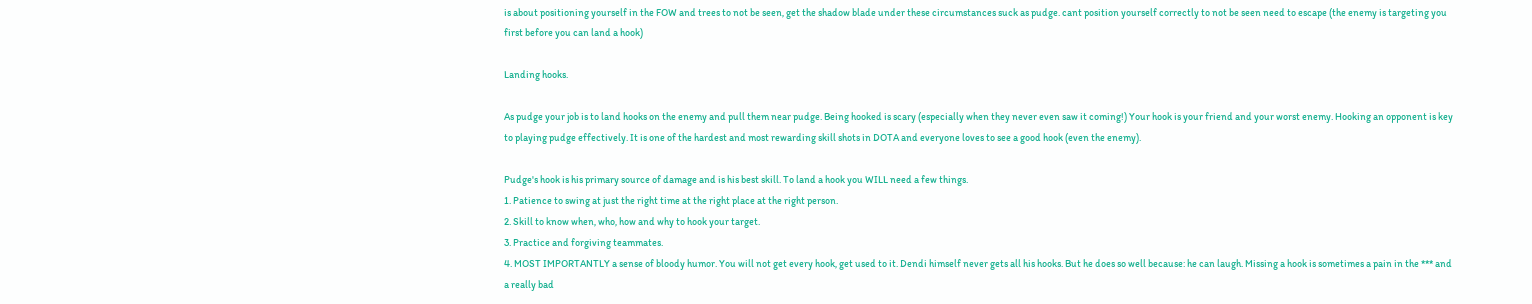is about positioning yourself in the FOW and trees to not be seen, get the shadow blade under these circumstances suck as pudge. cant position yourself correctly to not be seen need to escape (the enemy is targeting you first before you can land a hook)

Landing hooks.

As pudge your job is to land hooks on the enemy and pull them near pudge. Being hooked is scary (especially when they never even saw it coming!) Your hook is your friend and your worst enemy. Hooking an opponent is key to playing pudge effectively. It is one of the hardest and most rewarding skill shots in DOTA and everyone loves to see a good hook (even the enemy).

Pudge's hook is his primary source of damage and is his best skill. To land a hook you WILL need a few things.
1. Patience to swing at just the right time at the right place at the right person.
2. Skill to know when, who, how and why to hook your target.
3. Practice and forgiving teammates.
4. MOST IMPORTANTLY a sense of bloody humor. You will not get every hook, get used to it. Dendi himself never gets all his hooks. But he does so well because: he can laugh. Missing a hook is sometimes a pain in the *** and a really bad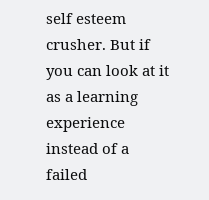self esteem crusher. But if you can look at it as a learning experience instead of a failed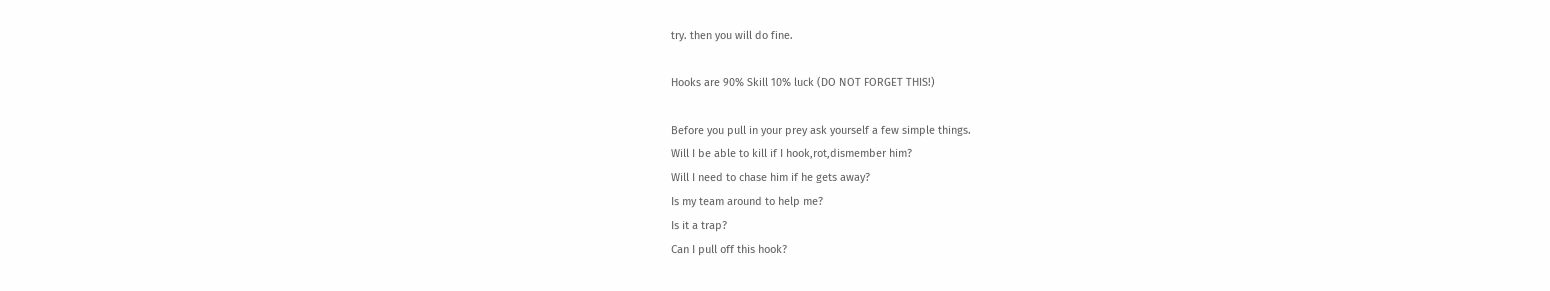try. then you will do fine.

Hooks are 90% Skill 10% luck (DO NOT FORGET THIS!)

Before you pull in your prey ask yourself a few simple things.
Will I be able to kill if I hook,rot,dismember him?
Will I need to chase him if he gets away?
Is my team around to help me?
Is it a trap?
Can I pull off this hook?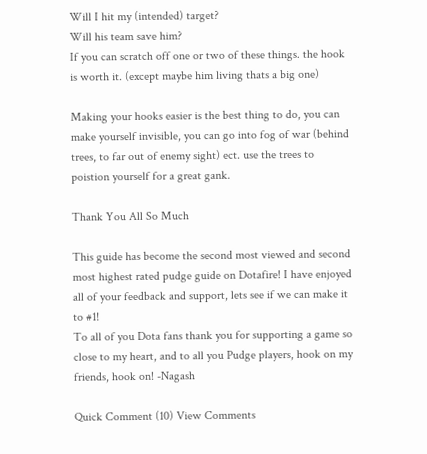Will I hit my (intended) target?
Will his team save him?
If you can scratch off one or two of these things. the hook is worth it. (except maybe him living thats a big one)

Making your hooks easier is the best thing to do, you can make yourself invisible, you can go into fog of war (behind trees, to far out of enemy sight) ect. use the trees to poistion yourself for a great gank.

Thank You All So Much

This guide has become the second most viewed and second most highest rated pudge guide on Dotafire! I have enjoyed all of your feedback and support, lets see if we can make it to #1!
To all of you Dota fans thank you for supporting a game so close to my heart, and to all you Pudge players, hook on my friends, hook on! -Nagash

Quick Comment (10) View Comments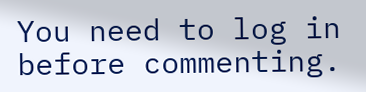You need to log in before commenting.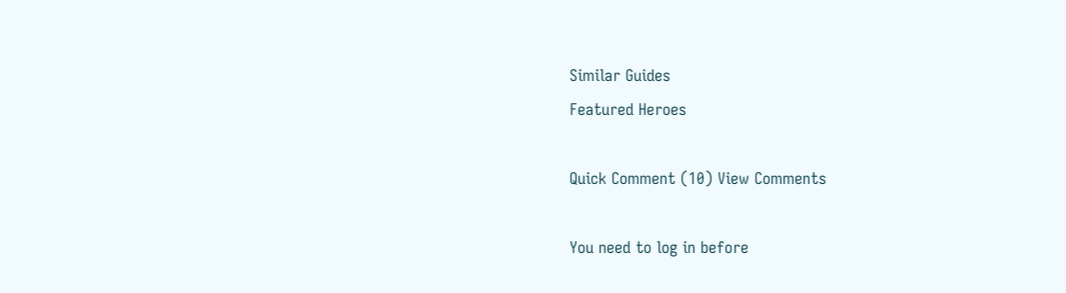Similar Guides
Featured Heroes

Quick Comment (10) View Comments

You need to log in before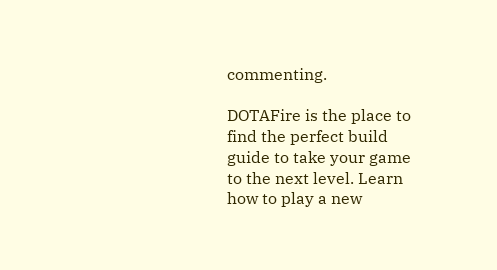commenting.

DOTAFire is the place to find the perfect build guide to take your game to the next level. Learn how to play a new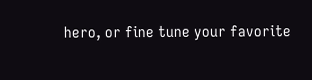hero, or fine tune your favorite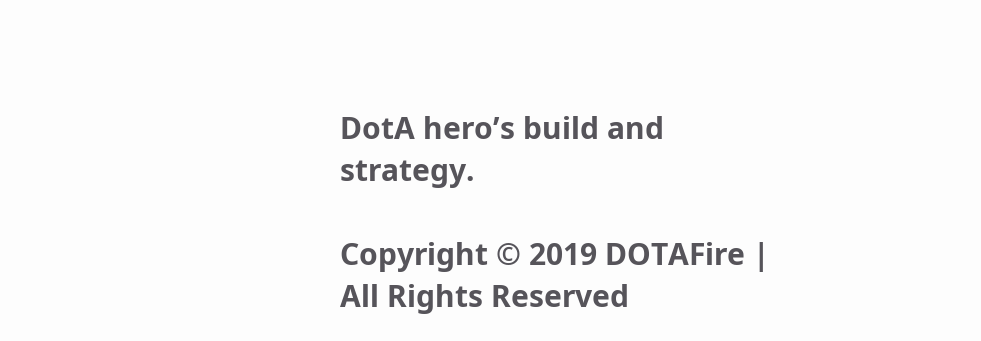DotA hero’s build and strategy.

Copyright © 2019 DOTAFire | All Rights Reserved